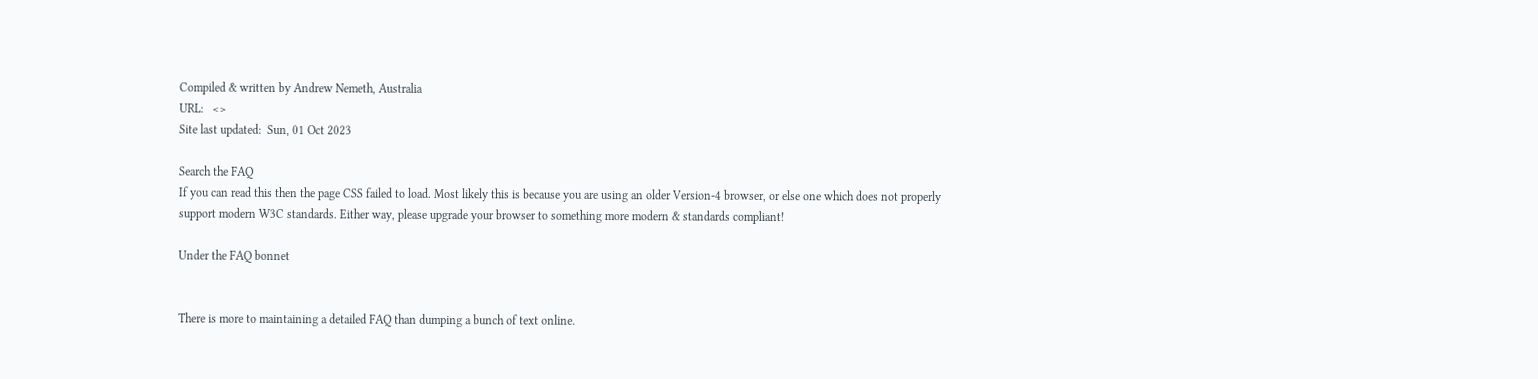Compiled & written by Andrew Nemeth, Australia
URL:   <>
Site last updated:  Sun, 01 Oct 2023

Search the FAQ
If you can read this then the page CSS failed to load. Most likely this is because you are using an older Version-4 browser, or else one which does not properly support modern W3C standards. Either way, please upgrade your browser to something more modern & standards compliant!

Under the FAQ bonnet


There is more to maintaining a detailed FAQ than dumping a bunch of text online.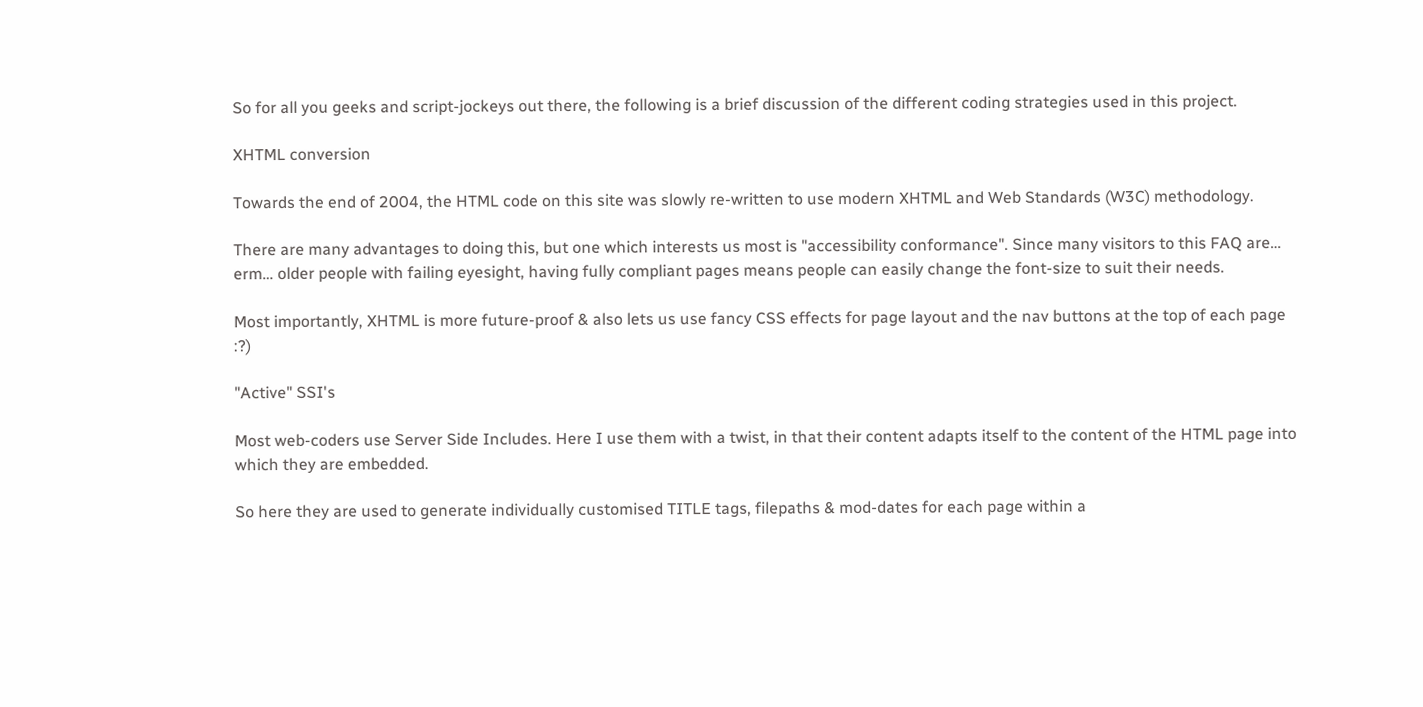So for all you geeks and script-jockeys out there, the following is a brief discussion of the different coding strategies used in this project.

XHTML conversion

Towards the end of 2004, the HTML code on this site was slowly re-written to use modern XHTML and Web Standards (W3C) methodology.

There are many advantages to doing this, but one which interests us most is "accessibility conformance". Since many visitors to this FAQ are… erm… older people with failing eyesight, having fully compliant pages means people can easily change the font-size to suit their needs.

Most importantly, XHTML is more future-proof & also lets us use fancy CSS effects for page layout and the nav buttons at the top of each page :?)

"Active" SSI's

Most web-coders use Server Side Includes. Here I use them with a twist, in that their content adapts itself to the content of the HTML page into which they are embedded.

So here they are used to generate individually customised TITLE tags, filepaths & mod-dates for each page within a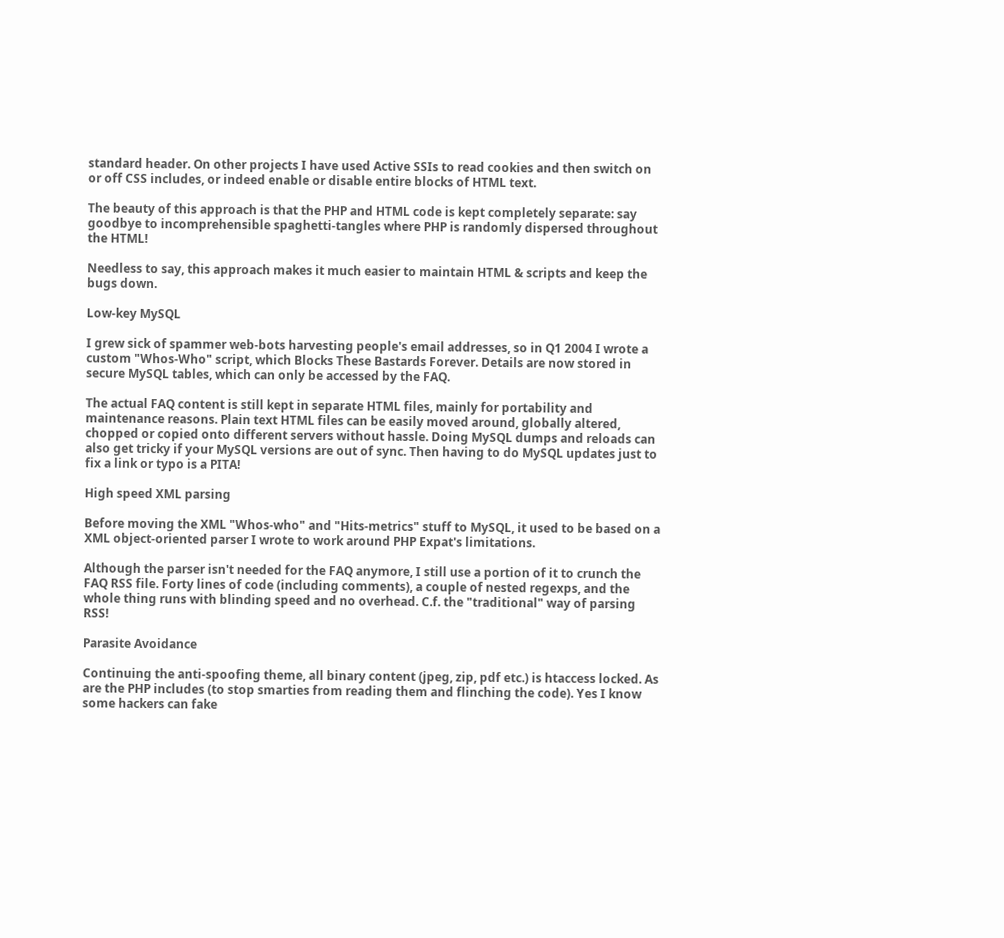standard header. On other projects I have used Active SSIs to read cookies and then switch on or off CSS includes, or indeed enable or disable entire blocks of HTML text.

The beauty of this approach is that the PHP and HTML code is kept completely separate: say goodbye to incomprehensible spaghetti-tangles where PHP is randomly dispersed throughout the HTML!

Needless to say, this approach makes it much easier to maintain HTML & scripts and keep the bugs down.

Low-key MySQL

I grew sick of spammer web-bots harvesting people's email addresses, so in Q1 2004 I wrote a custom "Whos-Who" script, which Blocks These Bastards Forever. Details are now stored in secure MySQL tables, which can only be accessed by the FAQ.

The actual FAQ content is still kept in separate HTML files, mainly for portability and maintenance reasons. Plain text HTML files can be easily moved around, globally altered, chopped or copied onto different servers without hassle. Doing MySQL dumps and reloads can also get tricky if your MySQL versions are out of sync. Then having to do MySQL updates just to fix a link or typo is a PITA!

High speed XML parsing

Before moving the XML "Whos-who" and "Hits-metrics" stuff to MySQL, it used to be based on a XML object-oriented parser I wrote to work around PHP Expat's limitations.

Although the parser isn't needed for the FAQ anymore, I still use a portion of it to crunch the FAQ RSS file. Forty lines of code (including comments), a couple of nested regexps, and the whole thing runs with blinding speed and no overhead. C.f. the "traditional" way of parsing RSS!

Parasite Avoidance

Continuing the anti-spoofing theme, all binary content (jpeg, zip, pdf etc.) is htaccess locked. As are the PHP includes (to stop smarties from reading them and flinching the code). Yes I know some hackers can fake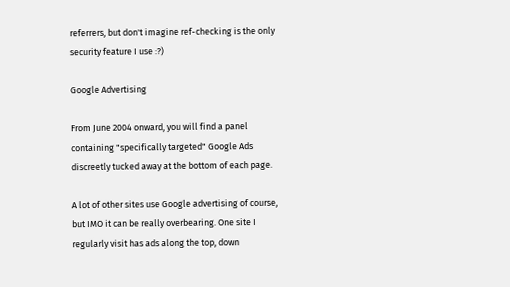referrers, but don't imagine ref-checking is the only security feature I use :?)

Google Advertising

From June 2004 onward, you will find a panel containing "specifically targeted" Google Ads discreetly tucked away at the bottom of each page.

A lot of other sites use Google advertising of course, but IMO it can be really overbearing. One site I regularly visit has ads along the top, down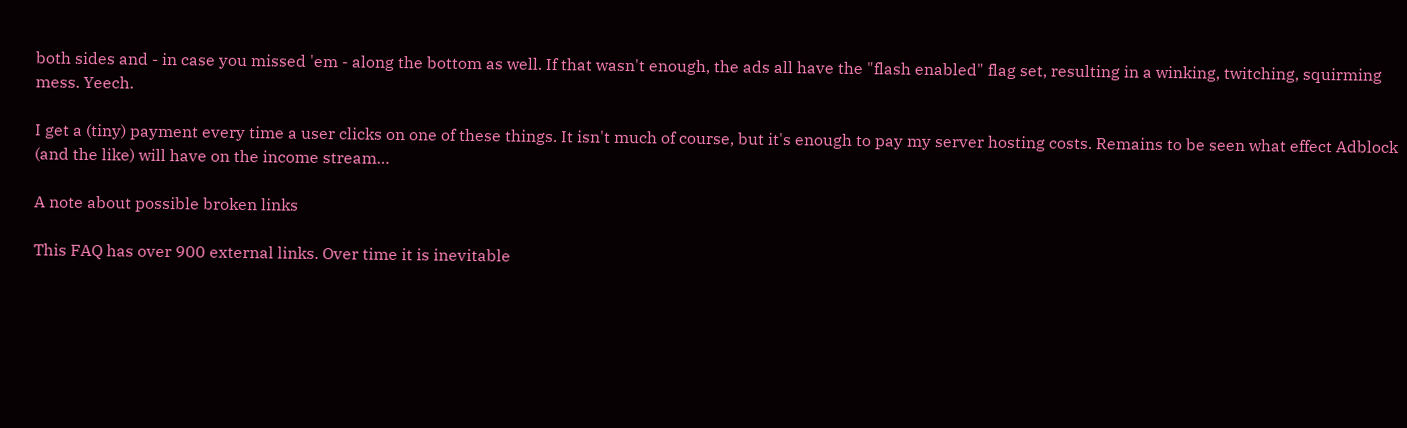both sides and - in case you missed 'em - along the bottom as well. If that wasn't enough, the ads all have the "flash enabled" flag set, resulting in a winking, twitching, squirming mess. Yeech.

I get a (tiny) payment every time a user clicks on one of these things. It isn't much of course, but it's enough to pay my server hosting costs. Remains to be seen what effect Adblock (and the like) will have on the income stream…

A note about possible broken links

This FAQ has over 900 external links. Over time it is inevitable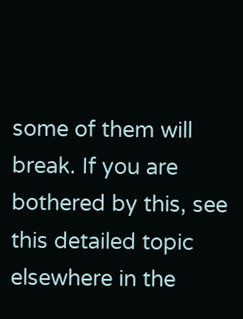some of them will break. If you are bothered by this, see this detailed topic elsewhere in the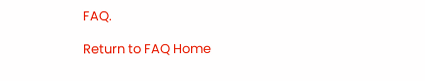FAQ.

Return to FAQ Home